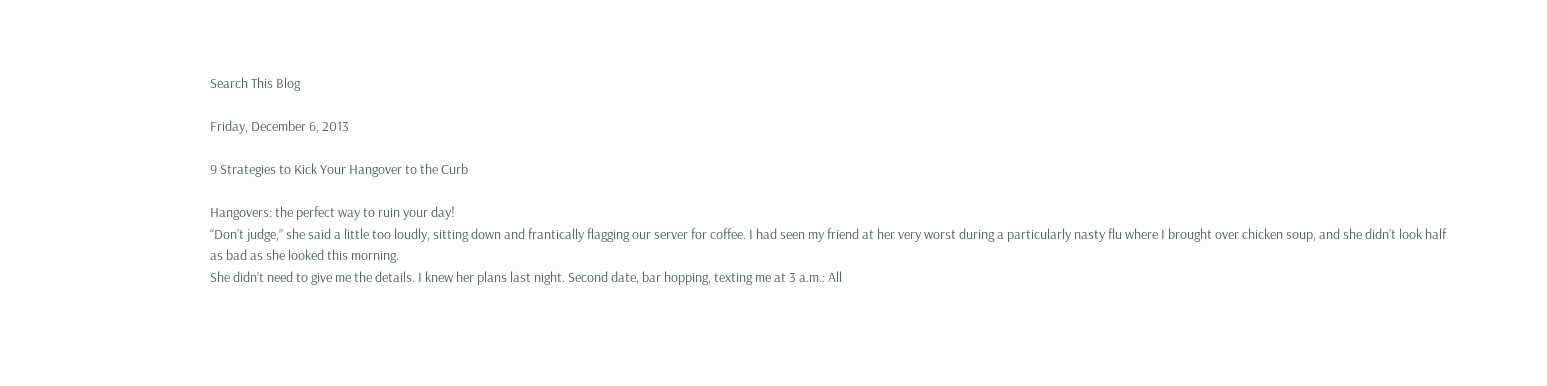Search This Blog

Friday, December 6, 2013

9 Strategies to Kick Your Hangover to the Curb

Hangovers: the perfect way to ruin your day!
“Don’t judge,” she said a little too loudly, sitting down and frantically flagging our server for coffee. I had seen my friend at her very worst during a particularly nasty flu where I brought over chicken soup, and she didn’t look half as bad as she looked this morning.
She didn’t need to give me the details. I knew her plans last night. Second date, bar hopping, texting me at 3 a.m.: All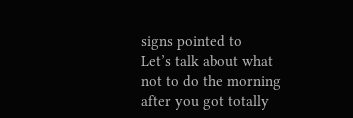signs pointed to
Let’s talk about what not to do the morning after you got totally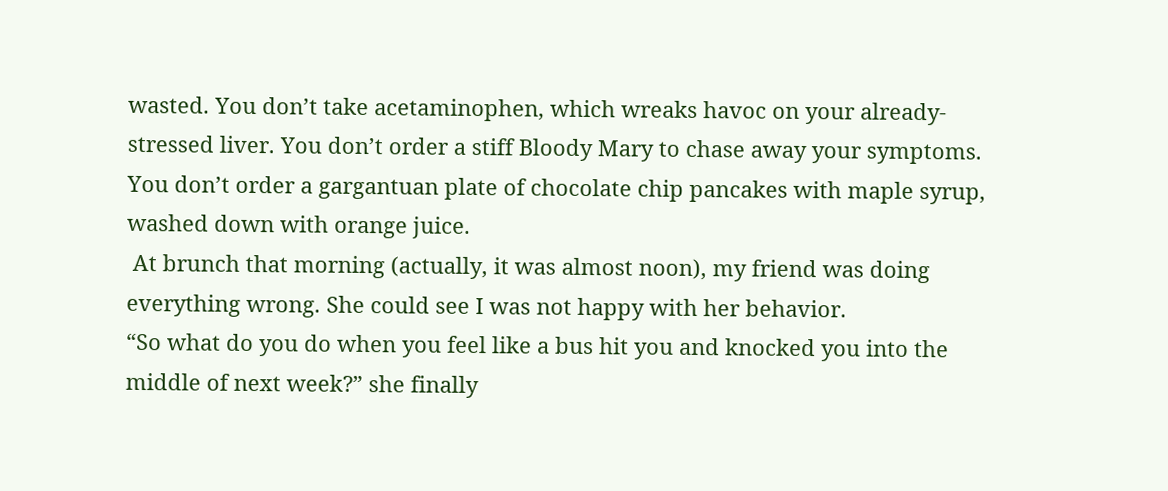wasted. You don’t take acetaminophen, which wreaks havoc on your already-stressed liver. You don’t order a stiff Bloody Mary to chase away your symptoms. You don’t order a gargantuan plate of chocolate chip pancakes with maple syrup, washed down with orange juice.
 At brunch that morning (actually, it was almost noon), my friend was doing everything wrong. She could see I was not happy with her behavior.
“So what do you do when you feel like a bus hit you and knocked you into the middle of next week?” she finally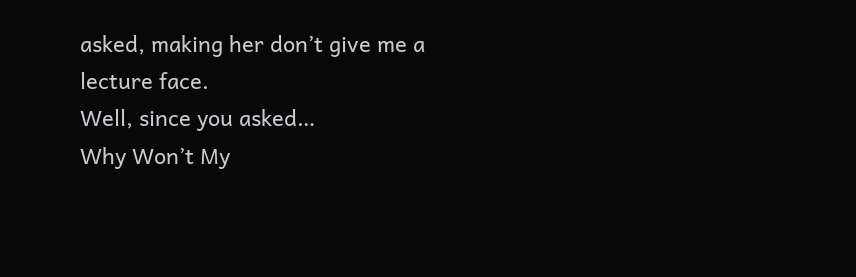asked, making her don’t give me a lecture face.
Well, since you asked…
Why Won’t My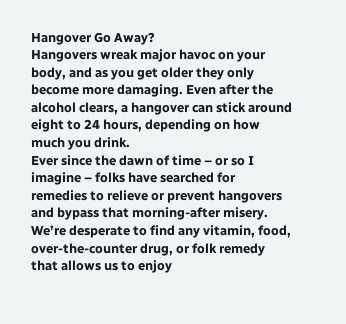Hangover Go Away?
Hangovers wreak major havoc on your body, and as you get older they only become more damaging. Even after the alcohol clears, a hangover can stick around eight to 24 hours, depending on how much you drink.
Ever since the dawn of time – or so I imagine – folks have searched for remedies to relieve or prevent hangovers and bypass that morning-after misery. We’re desperate to find any vitamin, food, over-the-counter drug, or folk remedy that allows us to enjoy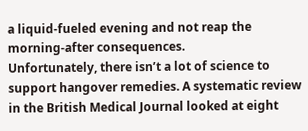a liquid-fueled evening and not reap the morning-after consequences.
Unfortunately, there isn’t a lot of science to support hangover remedies. A systematic review in the British Medical Journal looked at eight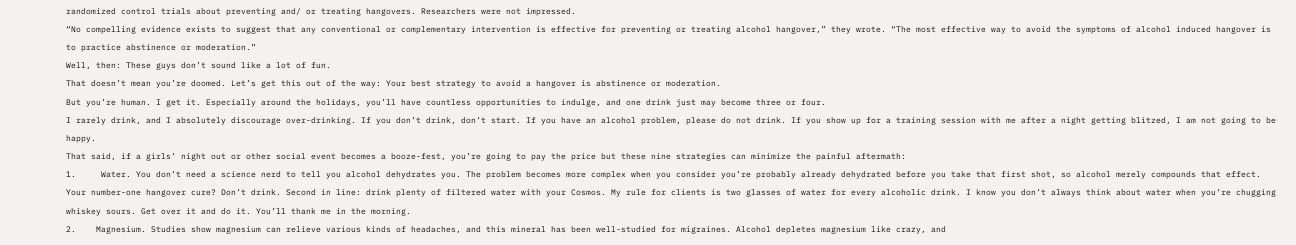randomized control trials about preventing and/ or treating hangovers. Researchers were not impressed.
“No compelling evidence exists to suggest that any conventional or complementary intervention is effective for preventing or treating alcohol hangover,” they wrote. “The most effective way to avoid the symptoms of alcohol induced hangover is to practice abstinence or moderation.”
Well, then: These guys don’t sound like a lot of fun.
That doesn’t mean you’re doomed. Let’s get this out of the way: Your best strategy to avoid a hangover is abstinence or moderation.
But you’re human. I get it. Especially around the holidays, you’ll have countless opportunities to indulge, and one drink just may become three or four.
I rarely drink, and I absolutely discourage over-drinking. If you don’t drink, don’t start. If you have an alcohol problem, please do not drink. If you show up for a training session with me after a night getting blitzed, I am not going to be happy.
That said, if a girls’ night out or other social event becomes a booze-fest, you’re going to pay the price but these nine strategies can minimize the painful aftermath:
1.     Water. You don’t need a science nerd to tell you alcohol dehydrates you. The problem becomes more complex when you consider you’re probably already dehydrated before you take that first shot, so alcohol merely compounds that effect. Your number-one hangover cure? Don’t drink. Second in line: drink plenty of filtered water with your Cosmos. My rule for clients is two glasses of water for every alcoholic drink. I know you don’t always think about water when you’re chugging whiskey sours. Get over it and do it. You’ll thank me in the morning.
2.    Magnesium. Studies show magnesium can relieve various kinds of headaches, and this mineral has been well-studied for migraines. Alcohol depletes magnesium like crazy, and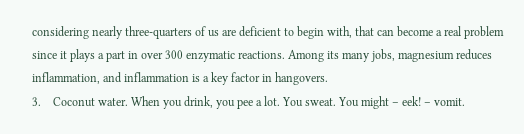considering nearly three-quarters of us are deficient to begin with, that can become a real problem since it plays a part in over 300 enzymatic reactions. Among its many jobs, magnesium reduces inflammation, and inflammation is a key factor in hangovers.
3.    Coconut water. When you drink, you pee a lot. You sweat. You might – eek! – vomit.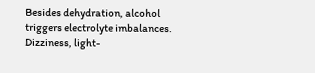Besides dehydration, alcohol triggers electrolyte imbalances. Dizziness, light-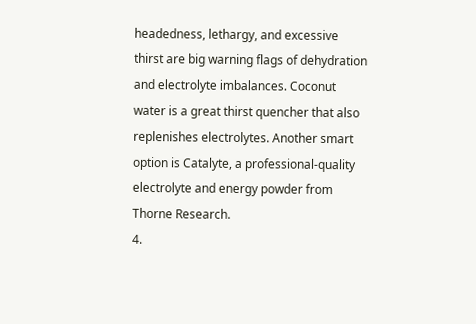headedness, lethargy, and excessive thirst are big warning flags of dehydration and electrolyte imbalances. Coconut water is a great thirst quencher that also replenishes electrolytes. Another smart option is Catalyte, a professional-quality electrolyte and energy powder from Thorne Research.
4.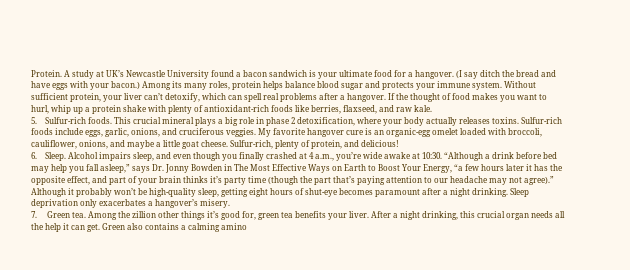Protein. A study at UK’s Newcastle University found a bacon sandwich is your ultimate food for a hangover. (I say ditch the bread and have eggs with your bacon.) Among its many roles, protein helps balance blood sugar and protects your immune system. Without sufficient protein, your liver can’t detoxify, which can spell real problems after a hangover. If the thought of food makes you want to hurl, whip up a protein shake with plenty of antioxidant-rich foods like berries, flaxseed, and raw kale.
5.    Sulfur-rich foods. This crucial mineral plays a big role in phase 2 detoxification, where your body actually releases toxins. Sulfur-rich foods include eggs, garlic, onions, and cruciferous veggies. My favorite hangover cure is an organic-egg omelet loaded with broccoli, cauliflower, onions, and maybe a little goat cheese. Sulfur-rich, plenty of protein, and delicious!
6.    Sleep. Alcohol impairs sleep, and even though you finally crashed at 4 a.m., you’re wide awake at 10:30. “Although a drink before bed may help you fall asleep,” says Dr. Jonny Bowden in The Most Effective Ways on Earth to Boost Your Energy, “a few hours later it has the opposite effect, and part of your brain thinks it’s party time (though the part that’s paying attention to our headache may not agree).” Although it probably won’t be high-quality sleep, getting eight hours of shut-eye becomes paramount after a night drinking. Sleep deprivation only exacerbates a hangover’s misery.
7.     Green tea. Among the zillion other things it’s good for, green tea benefits your liver. After a night drinking, this crucial organ needs all the help it can get. Green also contains a calming amino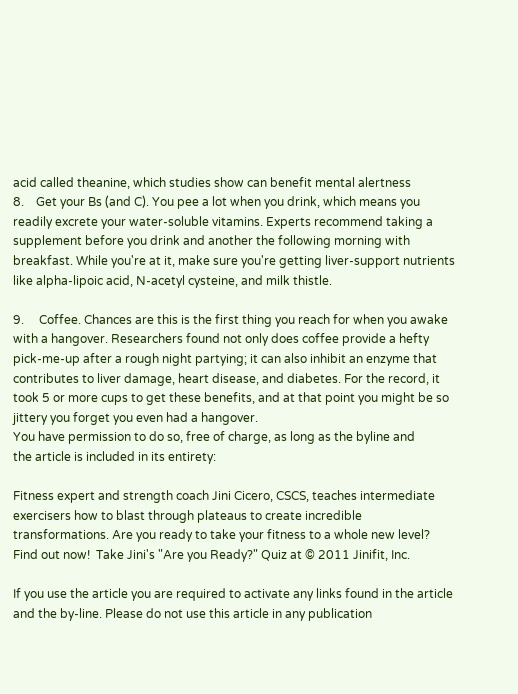acid called theanine, which studies show can benefit mental alertness
8.    Get your Bs (and C). You pee a lot when you drink, which means you readily excrete your water-soluble vitamins. Experts recommend taking a supplement before you drink and another the following morning with breakfast. While you're at it, make sure you're getting liver-support nutrients like alpha-lipoic acid, N-acetyl cysteine, and milk thistle.

9.     Coffee. Chances are this is the first thing you reach for when you awake with a hangover. Researchers found not only does coffee provide a hefty pick-me-up after a rough night partying; it can also inhibit an enzyme that contributes to liver damage, heart disease, and diabetes. For the record, it took 5 or more cups to get these benefits, and at that point you might be so jittery you forget you even had a hangover.
You have permission to do so, free of charge, as long as the byline and
the article is included in its entirety:

Fitness expert and strength coach Jini Cicero, CSCS, teaches intermediate exercisers how to blast through plateaus to create incredible transformations. Are you ready to take your fitness to a whole new level?  Find out now!  Take Jini's "Are you Ready?" Quiz at © 2011 Jinifit, Inc.

If you use the article you are required to activate any links found in the article and the by-line. Please do not use this article in any publication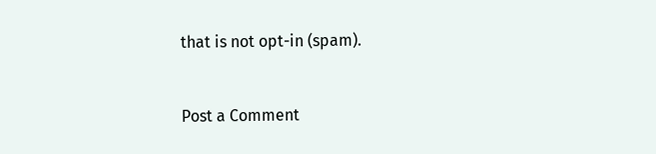that is not opt-in (spam).


Post a Comment